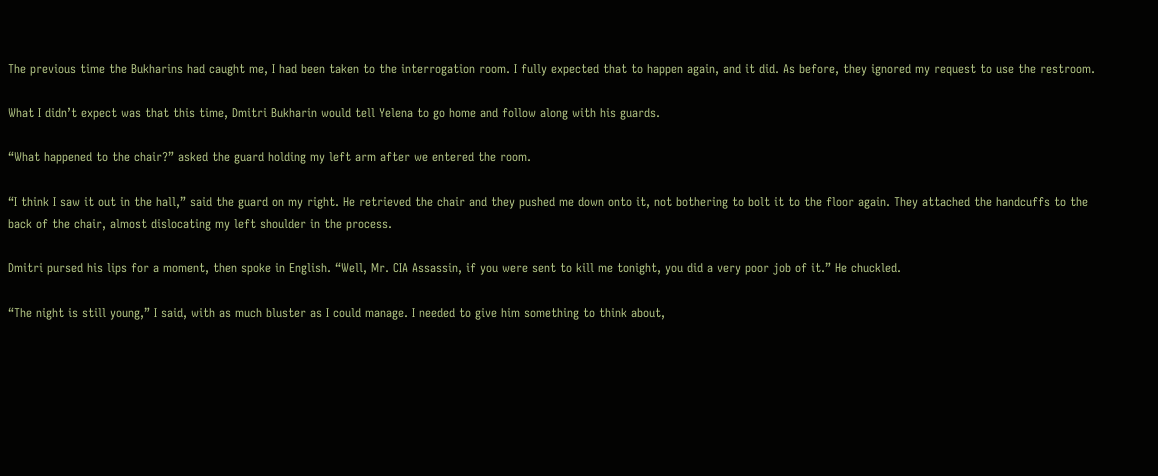The previous time the Bukharins had caught me, I had been taken to the interrogation room. I fully expected that to happen again, and it did. As before, they ignored my request to use the restroom.

What I didn’t expect was that this time, Dmitri Bukharin would tell Yelena to go home and follow along with his guards.

“What happened to the chair?” asked the guard holding my left arm after we entered the room.

“I think I saw it out in the hall,” said the guard on my right. He retrieved the chair and they pushed me down onto it, not bothering to bolt it to the floor again. They attached the handcuffs to the back of the chair, almost dislocating my left shoulder in the process.

Dmitri pursed his lips for a moment, then spoke in English. “Well, Mr. CIA Assassin, if you were sent to kill me tonight, you did a very poor job of it.” He chuckled.

“The night is still young,” I said, with as much bluster as I could manage. I needed to give him something to think about,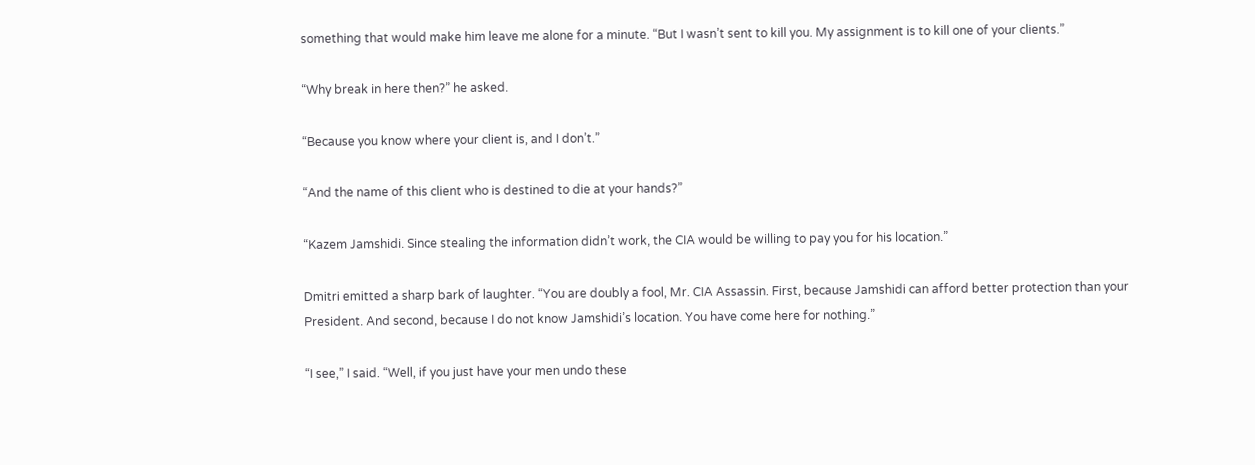something that would make him leave me alone for a minute. “But I wasn’t sent to kill you. My assignment is to kill one of your clients.”

“Why break in here then?” he asked.

“Because you know where your client is, and I don’t.”

“And the name of this client who is destined to die at your hands?”

“Kazem Jamshidi. Since stealing the information didn’t work, the CIA would be willing to pay you for his location.”

Dmitri emitted a sharp bark of laughter. “You are doubly a fool, Mr. CIA Assassin. First, because Jamshidi can afford better protection than your President. And second, because I do not know Jamshidi’s location. You have come here for nothing.”

“I see,” I said. “Well, if you just have your men undo these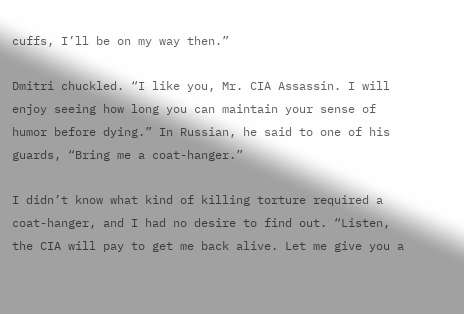cuffs, I’ll be on my way then.”

Dmitri chuckled. “I like you, Mr. CIA Assassin. I will enjoy seeing how long you can maintain your sense of humor before dying.” In Russian, he said to one of his guards, “Bring me a coat-hanger.”

I didn’t know what kind of killing torture required a coat-hanger, and I had no desire to find out. “Listen, the CIA will pay to get me back alive. Let me give you a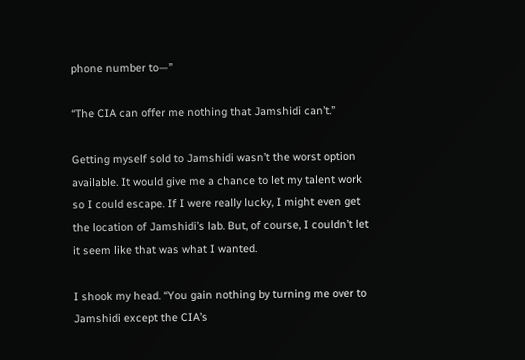phone number to—”

“The CIA can offer me nothing that Jamshidi can’t.”

Getting myself sold to Jamshidi wasn’t the worst option available. It would give me a chance to let my talent work so I could escape. If I were really lucky, I might even get the location of Jamshidi’s lab. But, of course, I couldn’t let it seem like that was what I wanted.

I shook my head. “You gain nothing by turning me over to Jamshidi except the CIA’s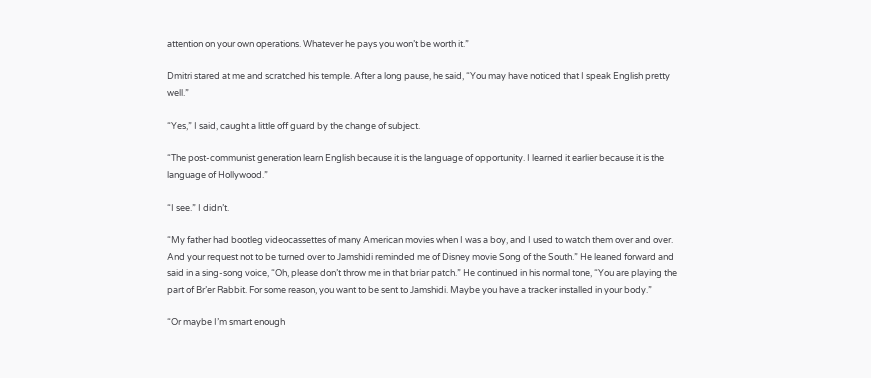attention on your own operations. Whatever he pays you won’t be worth it.”

Dmitri stared at me and scratched his temple. After a long pause, he said, “You may have noticed that I speak English pretty well.”

“Yes,” I said, caught a little off guard by the change of subject.

“The post-communist generation learn English because it is the language of opportunity. I learned it earlier because it is the language of Hollywood.”

“I see.” I didn’t.

“My father had bootleg videocassettes of many American movies when I was a boy, and I used to watch them over and over. And your request not to be turned over to Jamshidi reminded me of Disney movie Song of the South.” He leaned forward and said in a sing-song voice, “Oh, please don’t throw me in that briar patch.” He continued in his normal tone, “You are playing the part of Br’er Rabbit. For some reason, you want to be sent to Jamshidi. Maybe you have a tracker installed in your body.”

“Or maybe I’m smart enough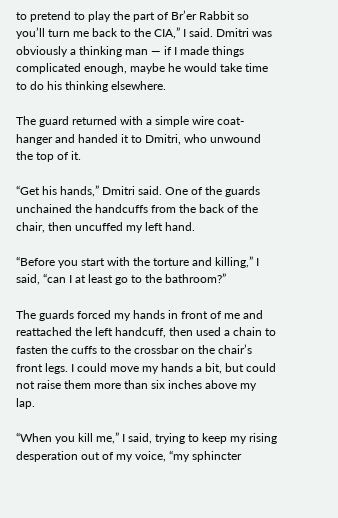to pretend to play the part of Br’er Rabbit so you’ll turn me back to the CIA,” I said. Dmitri was obviously a thinking man — if I made things complicated enough, maybe he would take time to do his thinking elsewhere.

The guard returned with a simple wire coat-hanger and handed it to Dmitri, who unwound the top of it.

“Get his hands,” Dmitri said. One of the guards unchained the handcuffs from the back of the chair, then uncuffed my left hand.

“Before you start with the torture and killing,” I said, “can I at least go to the bathroom?”

The guards forced my hands in front of me and reattached the left handcuff, then used a chain to fasten the cuffs to the crossbar on the chair’s front legs. I could move my hands a bit, but could not raise them more than six inches above my lap.

“When you kill me,” I said, trying to keep my rising desperation out of my voice, “my sphincter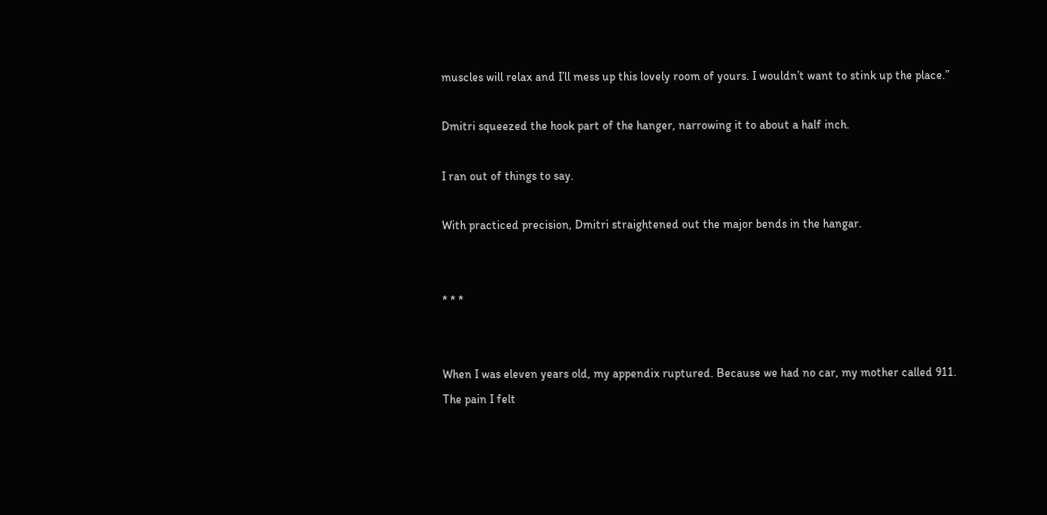muscles will relax and I’ll mess up this lovely room of yours. I wouldn’t want to stink up the place.”

Dmitri squeezed the hook part of the hanger, narrowing it to about a half inch.

I ran out of things to say.

With practiced precision, Dmitri straightened out the major bends in the hangar.


* * *


When I was eleven years old, my appendix ruptured. Because we had no car, my mother called 911. The pain I felt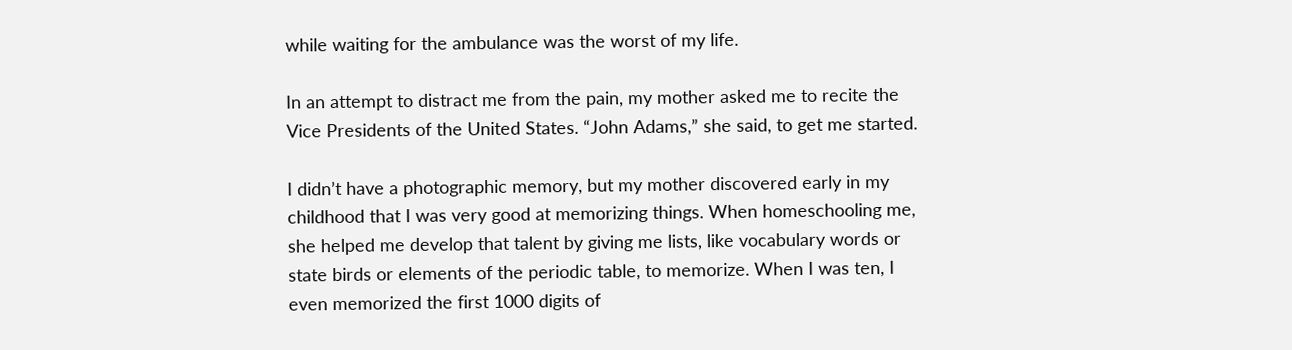while waiting for the ambulance was the worst of my life.

In an attempt to distract me from the pain, my mother asked me to recite the Vice Presidents of the United States. “John Adams,” she said, to get me started.

I didn’t have a photographic memory, but my mother discovered early in my childhood that I was very good at memorizing things. When homeschooling me, she helped me develop that talent by giving me lists, like vocabulary words or state birds or elements of the periodic table, to memorize. When I was ten, I even memorized the first 1000 digits of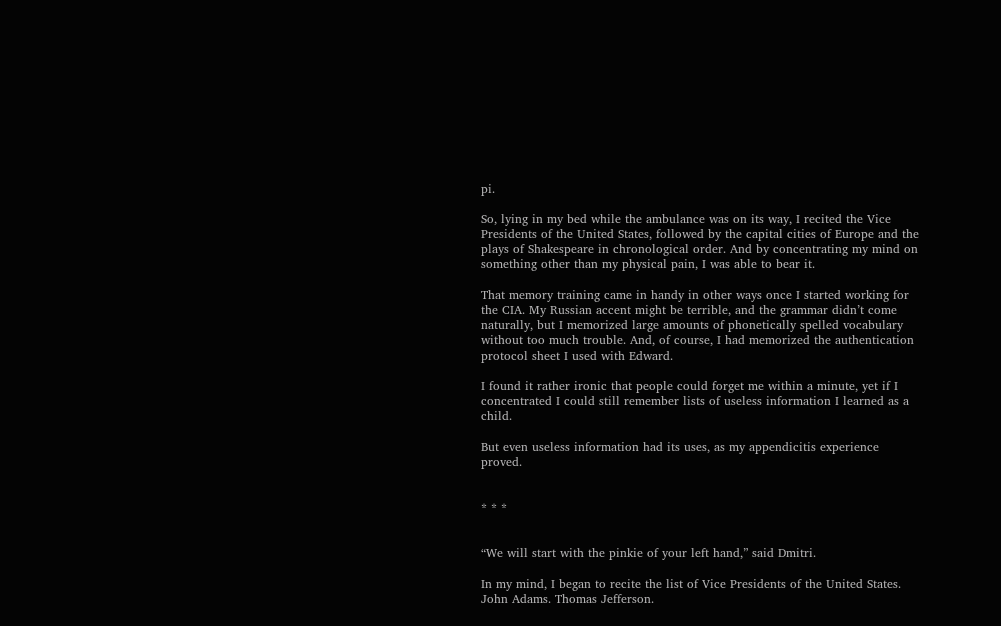pi.

So, lying in my bed while the ambulance was on its way, I recited the Vice Presidents of the United States, followed by the capital cities of Europe and the plays of Shakespeare in chronological order. And by concentrating my mind on something other than my physical pain, I was able to bear it.

That memory training came in handy in other ways once I started working for the CIA. My Russian accent might be terrible, and the grammar didn’t come naturally, but I memorized large amounts of phonetically spelled vocabulary without too much trouble. And, of course, I had memorized the authentication protocol sheet I used with Edward.

I found it rather ironic that people could forget me within a minute, yet if I concentrated I could still remember lists of useless information I learned as a child.

But even useless information had its uses, as my appendicitis experience proved.


* * *


“We will start with the pinkie of your left hand,” said Dmitri.

In my mind, I began to recite the list of Vice Presidents of the United States. John Adams. Thomas Jefferson.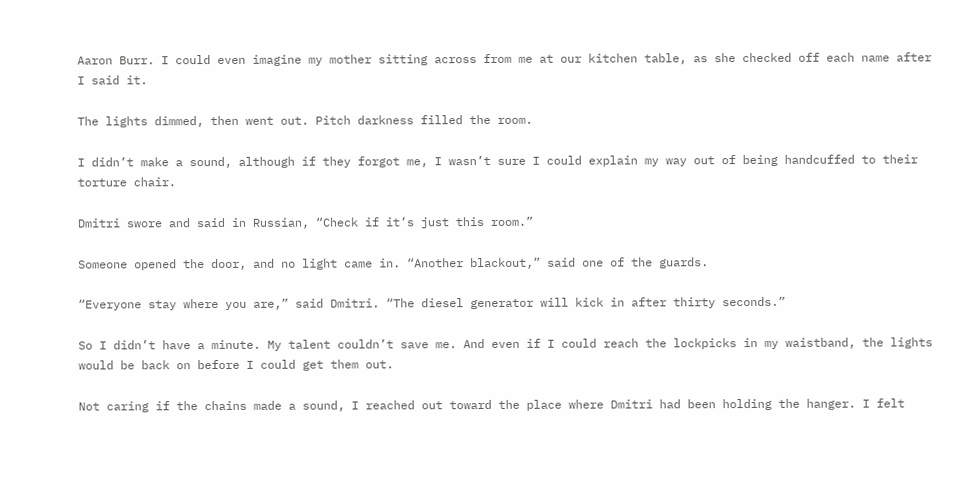Aaron Burr. I could even imagine my mother sitting across from me at our kitchen table, as she checked off each name after I said it.

The lights dimmed, then went out. Pitch darkness filled the room.

I didn’t make a sound, although if they forgot me, I wasn’t sure I could explain my way out of being handcuffed to their torture chair.

Dmitri swore and said in Russian, “Check if it’s just this room.”

Someone opened the door, and no light came in. “Another blackout,” said one of the guards.

“Everyone stay where you are,” said Dmitri. “The diesel generator will kick in after thirty seconds.”

So I didn’t have a minute. My talent couldn’t save me. And even if I could reach the lockpicks in my waistband, the lights would be back on before I could get them out.

Not caring if the chains made a sound, I reached out toward the place where Dmitri had been holding the hanger. I felt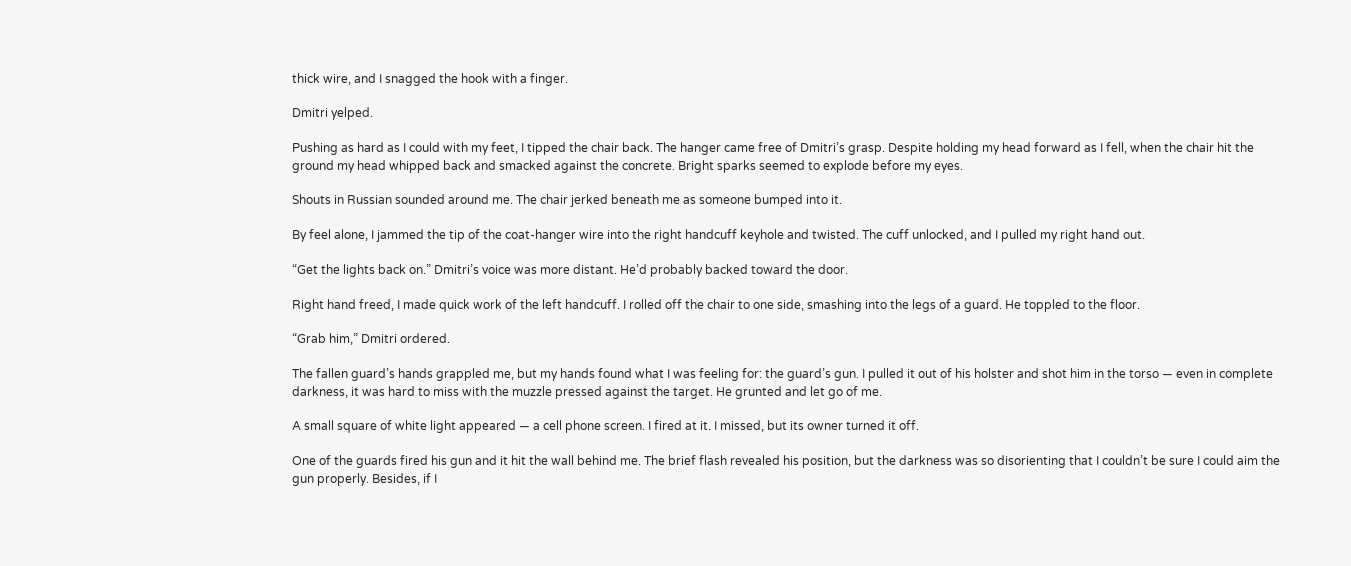thick wire, and I snagged the hook with a finger.

Dmitri yelped.

Pushing as hard as I could with my feet, I tipped the chair back. The hanger came free of Dmitri’s grasp. Despite holding my head forward as I fell, when the chair hit the ground my head whipped back and smacked against the concrete. Bright sparks seemed to explode before my eyes.

Shouts in Russian sounded around me. The chair jerked beneath me as someone bumped into it.

By feel alone, I jammed the tip of the coat-hanger wire into the right handcuff keyhole and twisted. The cuff unlocked, and I pulled my right hand out.

“Get the lights back on.” Dmitri’s voice was more distant. He’d probably backed toward the door.

Right hand freed, I made quick work of the left handcuff. I rolled off the chair to one side, smashing into the legs of a guard. He toppled to the floor.

“Grab him,” Dmitri ordered.

The fallen guard’s hands grappled me, but my hands found what I was feeling for: the guard’s gun. I pulled it out of his holster and shot him in the torso — even in complete darkness, it was hard to miss with the muzzle pressed against the target. He grunted and let go of me.

A small square of white light appeared — a cell phone screen. I fired at it. I missed, but its owner turned it off.

One of the guards fired his gun and it hit the wall behind me. The brief flash revealed his position, but the darkness was so disorienting that I couldn’t be sure I could aim the gun properly. Besides, if I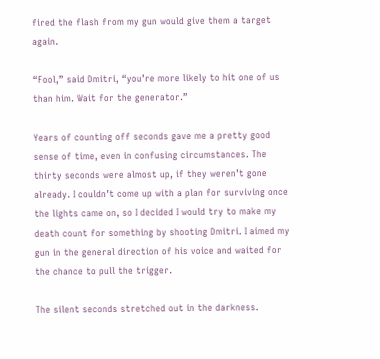fired the flash from my gun would give them a target again.

“Fool,” said Dmitri, “you’re more likely to hit one of us than him. Wait for the generator.”

Years of counting off seconds gave me a pretty good sense of time, even in confusing circumstances. The thirty seconds were almost up, if they weren’t gone already. I couldn’t come up with a plan for surviving once the lights came on, so I decided I would try to make my death count for something by shooting Dmitri. I aimed my gun in the general direction of his voice and waited for the chance to pull the trigger.

The silent seconds stretched out in the darkness.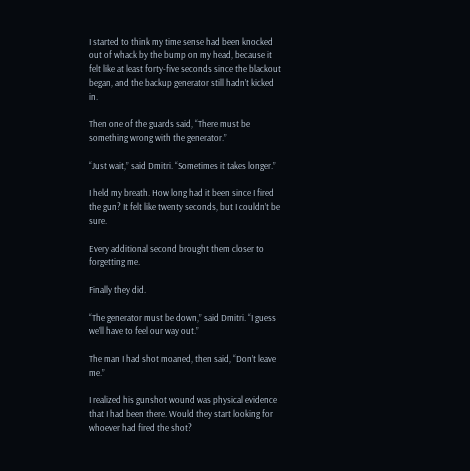I started to think my time sense had been knocked out of whack by the bump on my head, because it felt like at least forty-five seconds since the blackout began, and the backup generator still hadn’t kicked in.

Then one of the guards said, “There must be something wrong with the generator.”

“Just wait,” said Dmitri. “Sometimes it takes longer.”

I held my breath. How long had it been since I fired the gun? It felt like twenty seconds, but I couldn’t be sure.

Every additional second brought them closer to forgetting me.

Finally they did.

“The generator must be down,” said Dmitri. “I guess we’ll have to feel our way out.”

The man I had shot moaned, then said, “Don’t leave me.”

I realized his gunshot wound was physical evidence that I had been there. Would they start looking for whoever had fired the shot?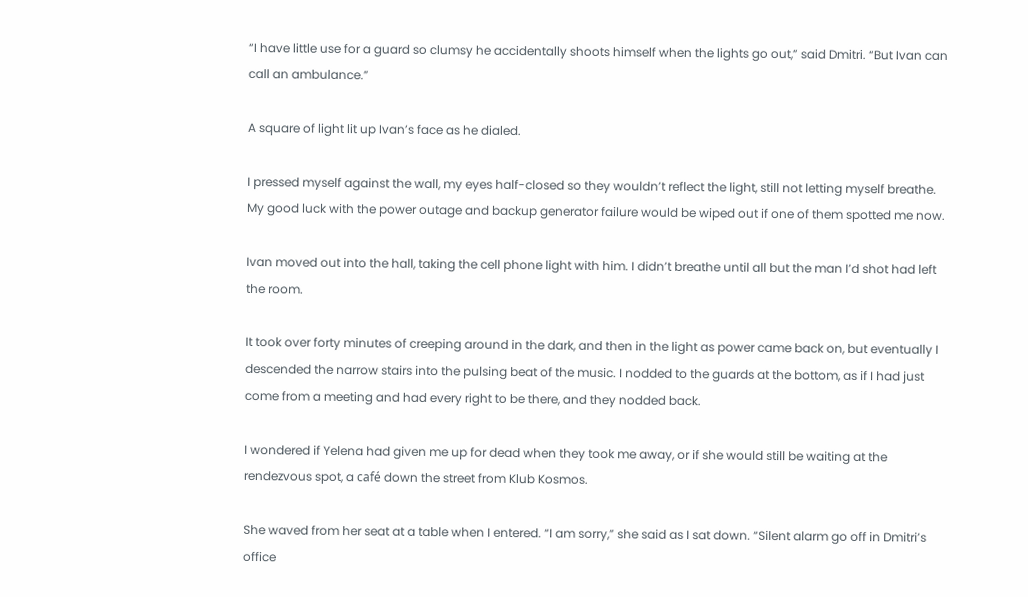“I have little use for a guard so clumsy he accidentally shoots himself when the lights go out,” said Dmitri. “But Ivan can call an ambulance.”

A square of light lit up Ivan’s face as he dialed.

I pressed myself against the wall, my eyes half-closed so they wouldn’t reflect the light, still not letting myself breathe. My good luck with the power outage and backup generator failure would be wiped out if one of them spotted me now.

Ivan moved out into the hall, taking the cell phone light with him. I didn’t breathe until all but the man I’d shot had left the room.

It took over forty minutes of creeping around in the dark, and then in the light as power came back on, but eventually I descended the narrow stairs into the pulsing beat of the music. I nodded to the guards at the bottom, as if I had just come from a meeting and had every right to be there, and they nodded back.

I wondered if Yelena had given me up for dead when they took me away, or if she would still be waiting at the rendezvous spot, a café down the street from Klub Kosmos.

She waved from her seat at a table when I entered. “I am sorry,” she said as I sat down. “Silent alarm go off in Dmitri’s office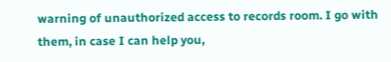warning of unauthorized access to records room. I go with them, in case I can help you,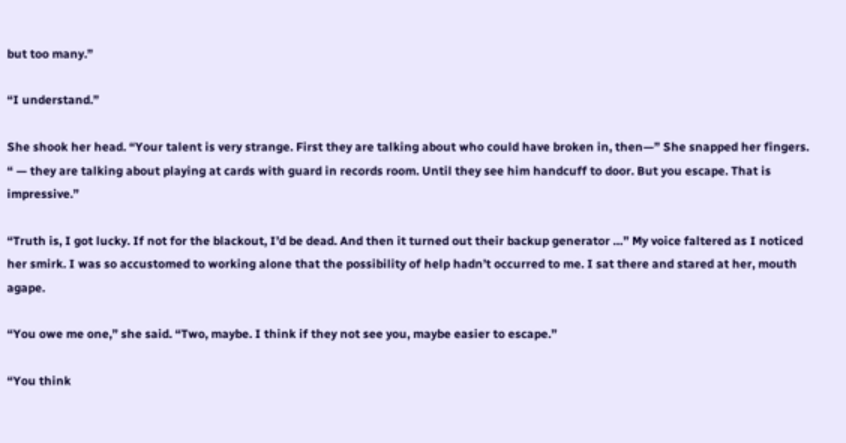but too many.”

“I understand.”

She shook her head. “Your talent is very strange. First they are talking about who could have broken in, then—” She snapped her fingers. “ — they are talking about playing at cards with guard in records room. Until they see him handcuff to door. But you escape. That is impressive.”

“Truth is, I got lucky. If not for the blackout, I’d be dead. And then it turned out their backup generator …” My voice faltered as I noticed her smirk. I was so accustomed to working alone that the possibility of help hadn’t occurred to me. I sat there and stared at her, mouth agape.

“You owe me one,” she said. “Two, maybe. I think if they not see you, maybe easier to escape.”

“You think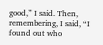good,” I said. Then, remembering, I said, “I found out who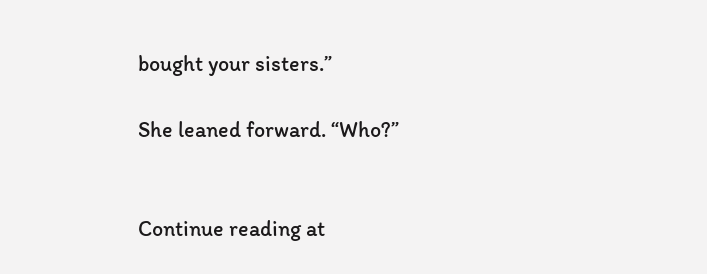bought your sisters.”

She leaned forward. “Who?”


Continue reading at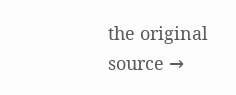the original source →